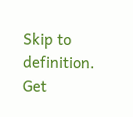Skip to definition.
Get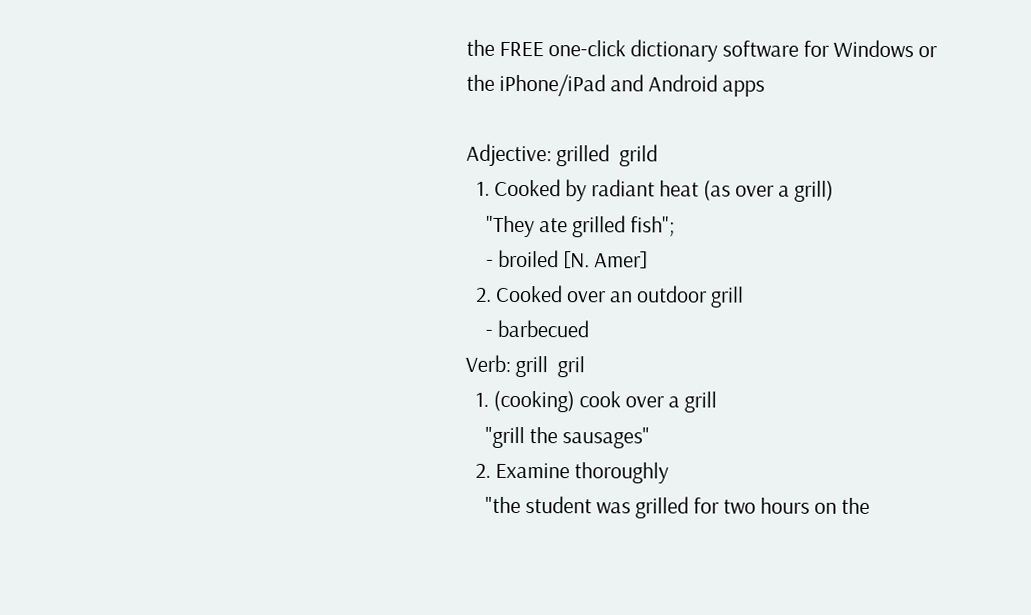the FREE one-click dictionary software for Windows or the iPhone/iPad and Android apps

Adjective: grilled  grild
  1. Cooked by radiant heat (as over a grill)
    "They ate grilled fish";
    - broiled [N. Amer]
  2. Cooked over an outdoor grill
    - barbecued
Verb: grill  gril
  1. (cooking) cook over a grill
    "grill the sausages"
  2. Examine thoroughly
    "the student was grilled for two hours on the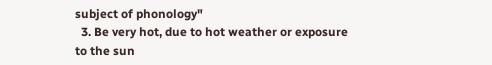subject of phonology"
  3. Be very hot, due to hot weather or exposure to the sun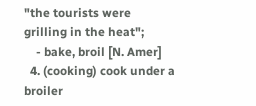"the tourists were grilling in the heat";
    - bake, broil [N. Amer]
  4. (cooking) cook under a broiler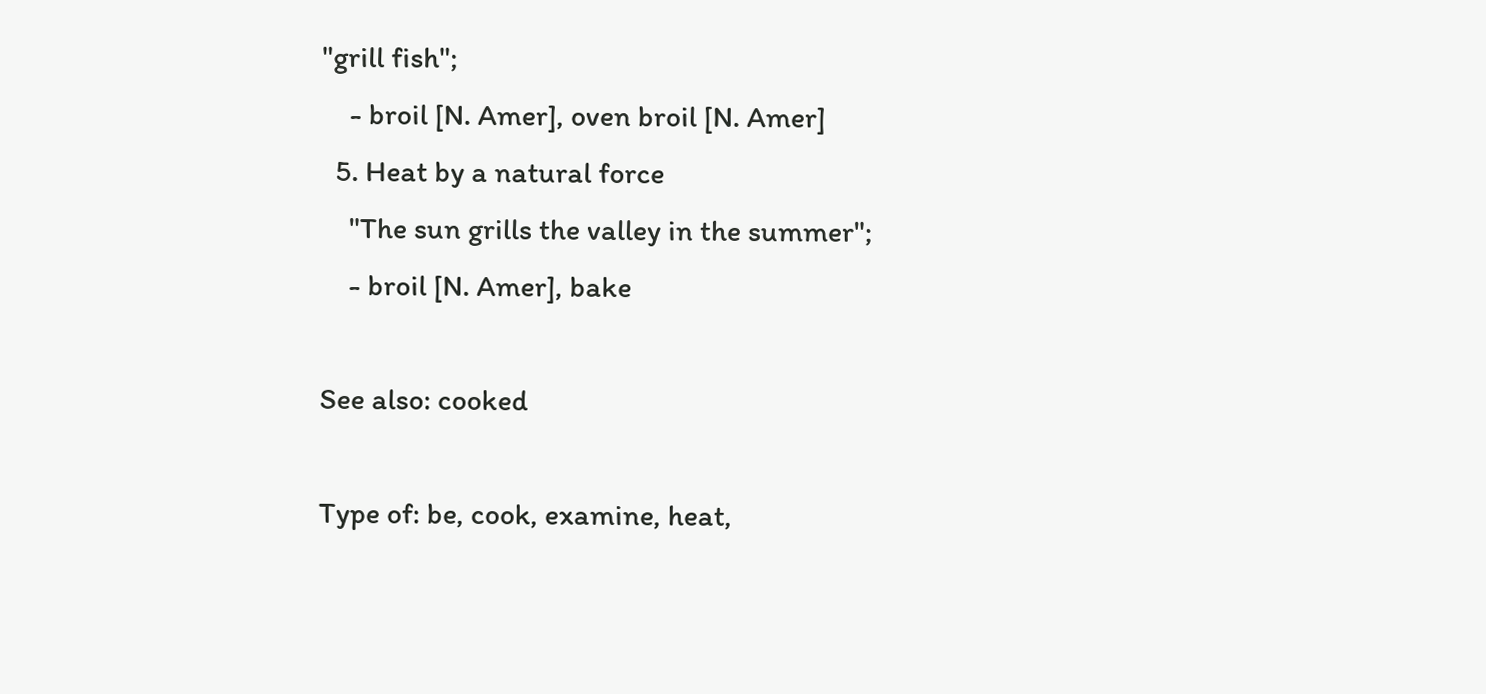"grill fish";
    - broil [N. Amer], oven broil [N. Amer]
  5. Heat by a natural force
    "The sun grills the valley in the summer";
    - broil [N. Amer], bake

See also: cooked

Type of: be, cook, examine, heat,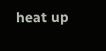heat up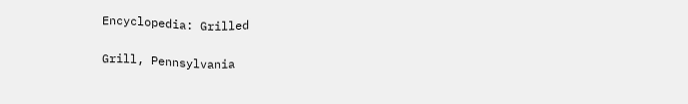Encyclopedia: Grilled

Grill, Pennsylvania